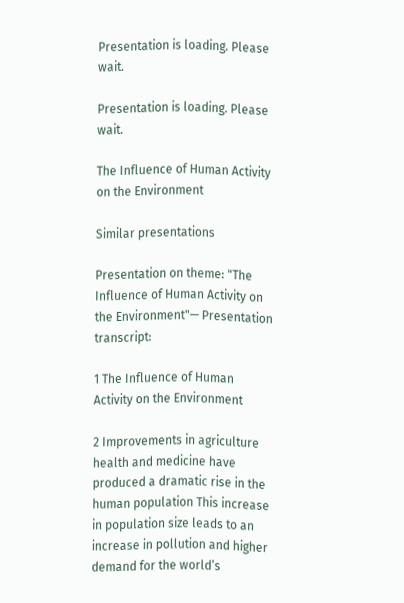Presentation is loading. Please wait.

Presentation is loading. Please wait.

The Influence of Human Activity on the Environment

Similar presentations

Presentation on theme: "The Influence of Human Activity on the Environment"— Presentation transcript:

1 The Influence of Human Activity on the Environment

2 Improvements in agriculture health and medicine have produced a dramatic rise in the human population This increase in population size leads to an increase in pollution and higher demand for the world’s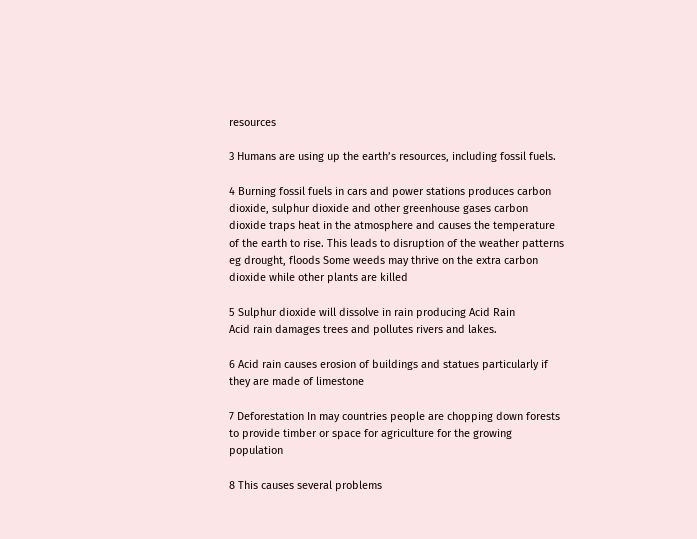resources

3 Humans are using up the earth’s resources, including fossil fuels.

4 Burning fossil fuels in cars and power stations produces carbon dioxide, sulphur dioxide and other greenhouse gases carbon dioxide traps heat in the atmosphere and causes the temperature of the earth to rise. This leads to disruption of the weather patterns eg drought, floods Some weeds may thrive on the extra carbon dioxide while other plants are killed

5 Sulphur dioxide will dissolve in rain producing Acid Rain
Acid rain damages trees and pollutes rivers and lakes.

6 Acid rain causes erosion of buildings and statues particularly if they are made of limestone

7 Deforestation In may countries people are chopping down forests to provide timber or space for agriculture for the growing population

8 This causes several problems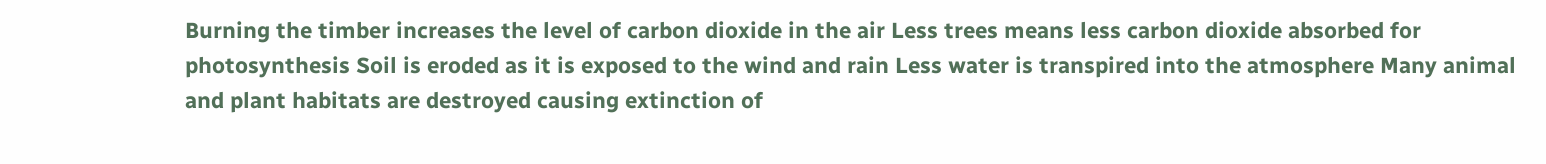Burning the timber increases the level of carbon dioxide in the air Less trees means less carbon dioxide absorbed for photosynthesis Soil is eroded as it is exposed to the wind and rain Less water is transpired into the atmosphere Many animal and plant habitats are destroyed causing extinction of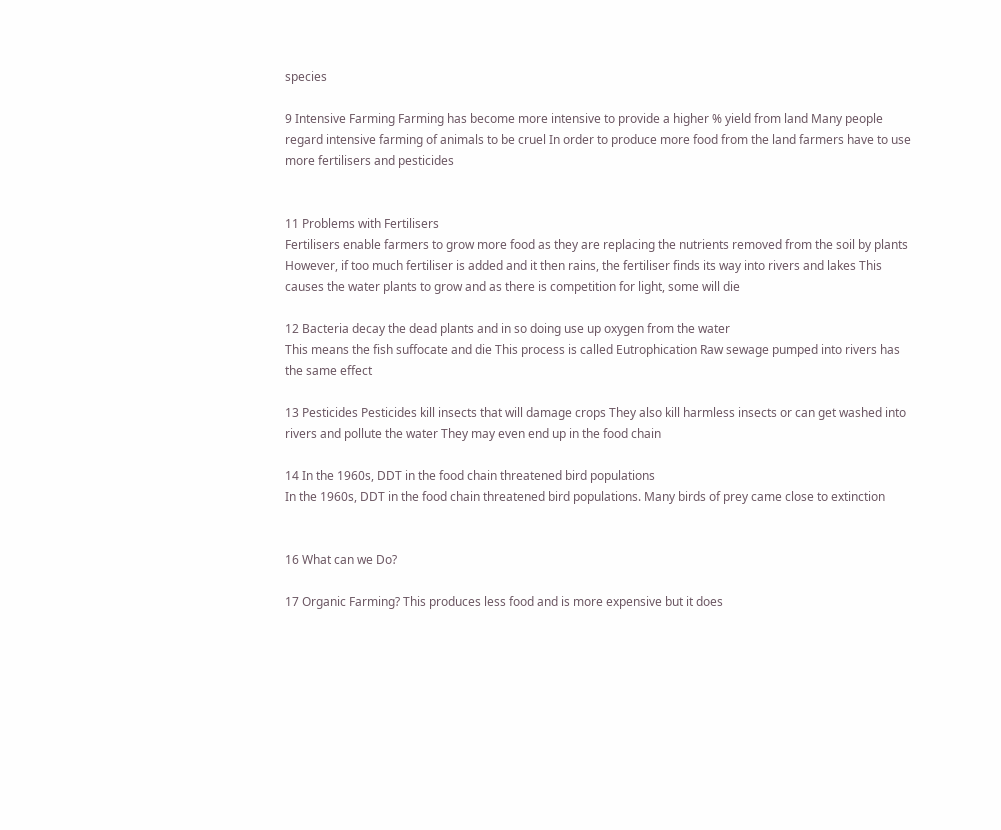species

9 Intensive Farming Farming has become more intensive to provide a higher % yield from land Many people regard intensive farming of animals to be cruel In order to produce more food from the land farmers have to use more fertilisers and pesticides


11 Problems with Fertilisers
Fertilisers enable farmers to grow more food as they are replacing the nutrients removed from the soil by plants However, if too much fertiliser is added and it then rains, the fertiliser finds its way into rivers and lakes This causes the water plants to grow and as there is competition for light, some will die

12 Bacteria decay the dead plants and in so doing use up oxygen from the water
This means the fish suffocate and die This process is called Eutrophication Raw sewage pumped into rivers has the same effect

13 Pesticides Pesticides kill insects that will damage crops They also kill harmless insects or can get washed into rivers and pollute the water They may even end up in the food chain

14 In the 1960s, DDT in the food chain threatened bird populations
In the 1960s, DDT in the food chain threatened bird populations. Many birds of prey came close to extinction


16 What can we Do?

17 Organic Farming? This produces less food and is more expensive but it does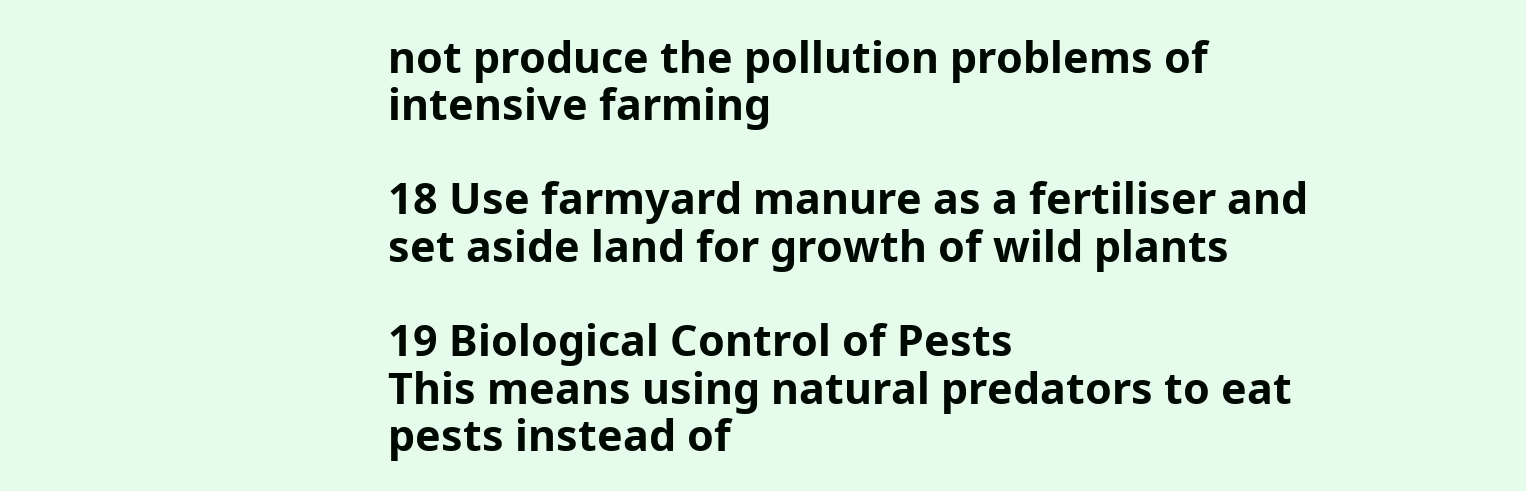not produce the pollution problems of intensive farming

18 Use farmyard manure as a fertiliser and set aside land for growth of wild plants

19 Biological Control of Pests
This means using natural predators to eat pests instead of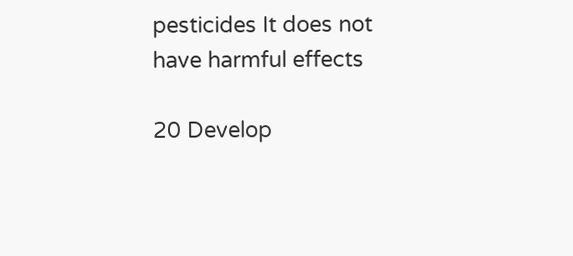pesticides It does not have harmful effects

20 Develop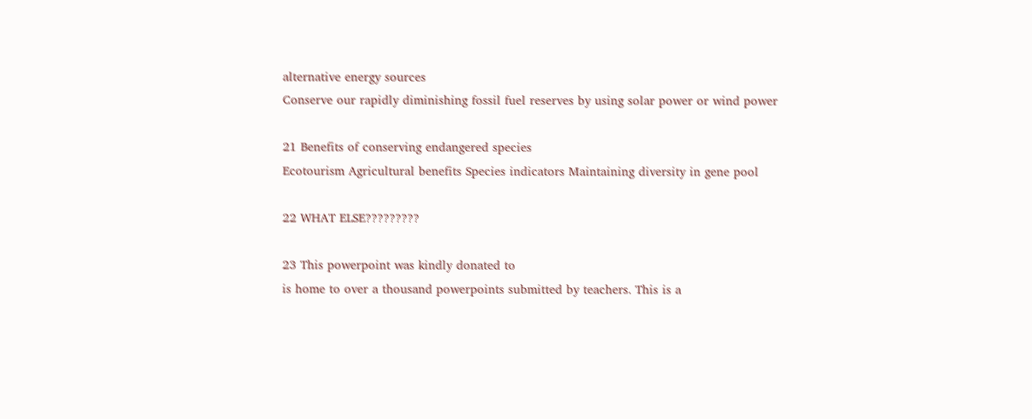alternative energy sources
Conserve our rapidly diminishing fossil fuel reserves by using solar power or wind power

21 Benefits of conserving endangered species
Ecotourism Agricultural benefits Species indicators Maintaining diversity in gene pool

22 WHAT ELSE?????????

23 This powerpoint was kindly donated to
is home to over a thousand powerpoints submitted by teachers. This is a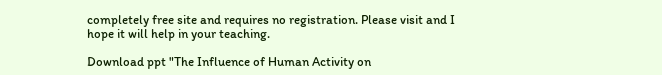completely free site and requires no registration. Please visit and I hope it will help in your teaching.

Download ppt "The Influence of Human Activity on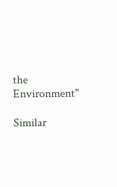the Environment"

Similar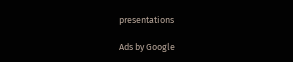presentations

Ads by Google